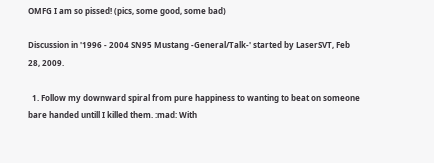OMFG I am so pissed! (pics, some good, some bad)

Discussion in '1996 - 2004 SN95 Mustang -General/Talk-' started by LaserSVT, Feb 28, 2009.

  1. Follow my downward spiral from pure happiness to wanting to beat on someone bare handed untill I killed them. :mad: With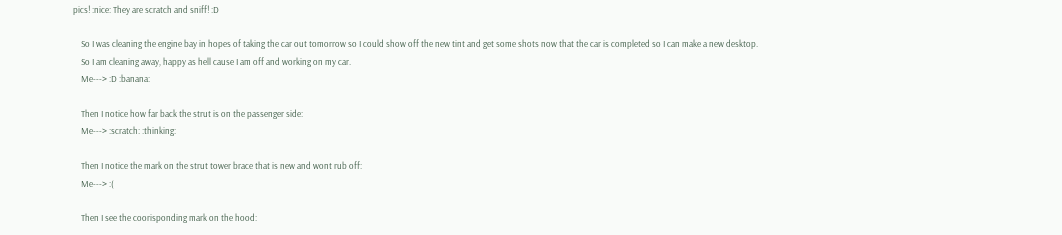pics! :nice: They are scratch and sniff! :D

    So I was cleaning the engine bay in hopes of taking the car out tomorrow so I could show off the new tint and get some shots now that the car is completed so I can make a new desktop.
    So I am cleaning away, happy as hell cause I am off and working on my car.
    Me---> :D :banana:

    Then I notice how far back the strut is on the passenger side:
    Me---> :scratch: :thinking:

    Then I notice the mark on the strut tower brace that is new and wont rub off:
    Me---> :(

    Then I see the coorisponding mark on the hood: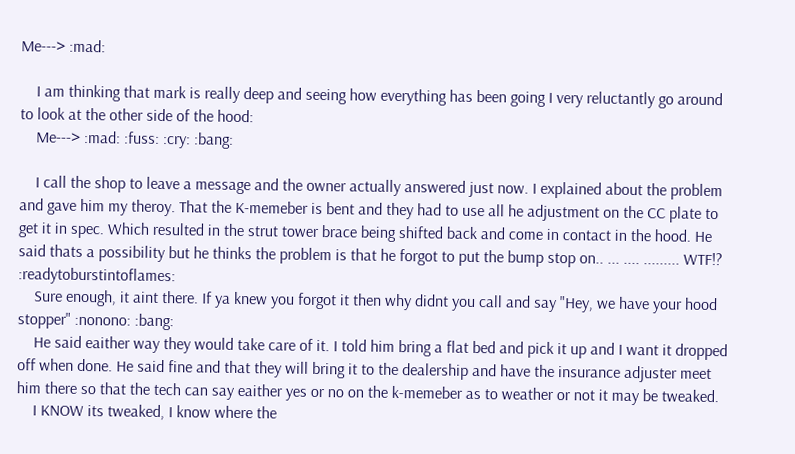Me---> :mad:

    I am thinking that mark is really deep and seeing how everything has been going I very reluctantly go around to look at the other side of the hood:
    Me---> :mad: :fuss: :cry: :bang:

    I call the shop to leave a message and the owner actually answered just now. I explained about the problem and gave him my theroy. That the K-memeber is bent and they had to use all he adjustment on the CC plate to get it in spec. Which resulted in the strut tower brace being shifted back and come in contact in the hood. He said thats a possibility but he thinks the problem is that he forgot to put the bump stop on.. ... .... ......... WTF!? :readytoburstintoflames:
    Sure enough, it aint there. If ya knew you forgot it then why didnt you call and say "Hey, we have your hood stopper" :nonono: :bang:
    He said eaither way they would take care of it. I told him bring a flat bed and pick it up and I want it dropped off when done. He said fine and that they will bring it to the dealership and have the insurance adjuster meet him there so that the tech can say eaither yes or no on the k-memeber as to weather or not it may be tweaked.
    I KNOW its tweaked, I know where the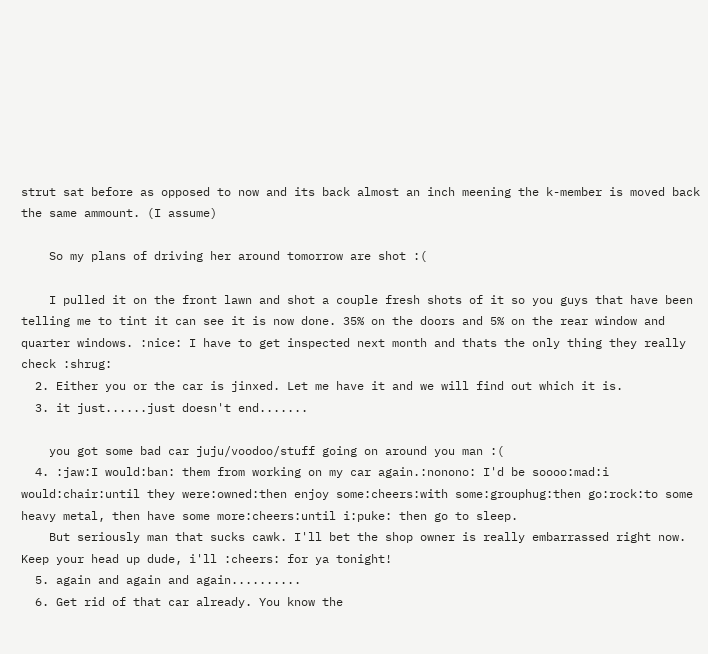strut sat before as opposed to now and its back almost an inch meening the k-member is moved back the same ammount. (I assume)

    So my plans of driving her around tomorrow are shot :(

    I pulled it on the front lawn and shot a couple fresh shots of it so you guys that have been telling me to tint it can see it is now done. 35% on the doors and 5% on the rear window and quarter windows. :nice: I have to get inspected next month and thats the only thing they really check :shrug:
  2. Either you or the car is jinxed. Let me have it and we will find out which it is.
  3. it just......just doesn't end.......

    you got some bad car juju/voodoo/stuff going on around you man :(
  4. :jaw:I would:ban: them from working on my car again.:nonono: I'd be soooo:mad:i would:chair:until they were:owned:then enjoy some:cheers:with some:grouphug:then go:rock:to some heavy metal, then have some more:cheers:until i:puke: then go to sleep.
    But seriously man that sucks cawk. I'll bet the shop owner is really embarrassed right now. Keep your head up dude, i'll :cheers: for ya tonight!
  5. again and again and again..........
  6. Get rid of that car already. You know the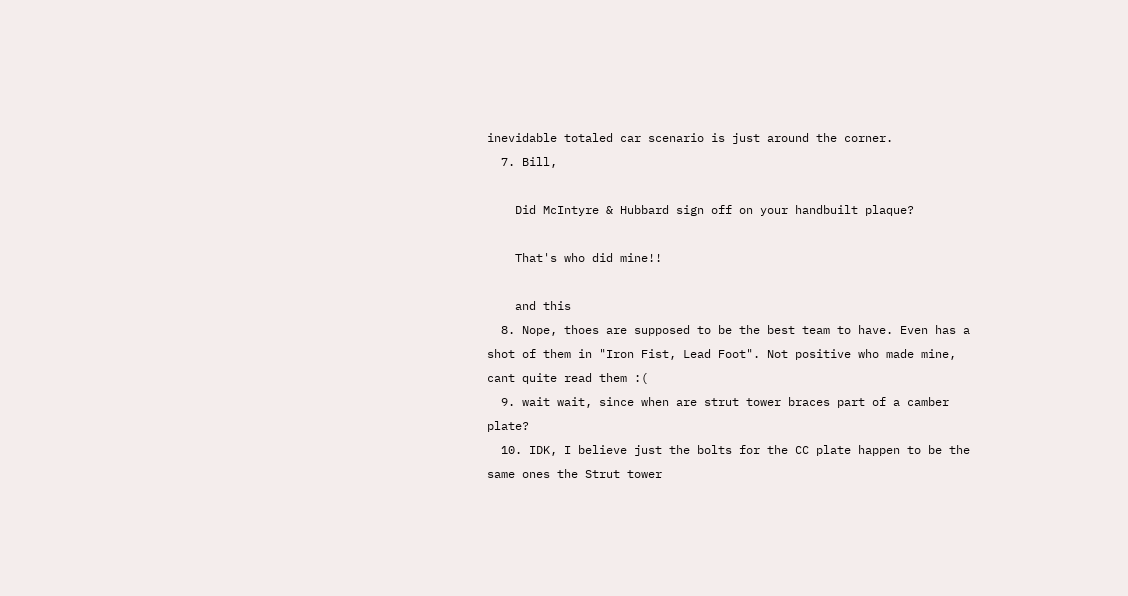inevidable totaled car scenario is just around the corner.
  7. Bill,

    Did McIntyre & Hubbard sign off on your handbuilt plaque?

    That's who did mine!!

    and this
  8. Nope, thoes are supposed to be the best team to have. Even has a shot of them in "Iron Fist, Lead Foot". Not positive who made mine, cant quite read them :(
  9. wait wait, since when are strut tower braces part of a camber plate?
  10. IDK, I believe just the bolts for the CC plate happen to be the same ones the Strut tower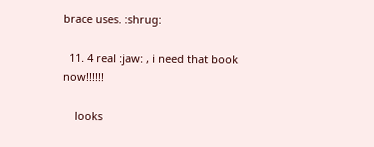brace uses. :shrug:

  11. 4 real :jaw: , i need that book now!!!!!!

    looks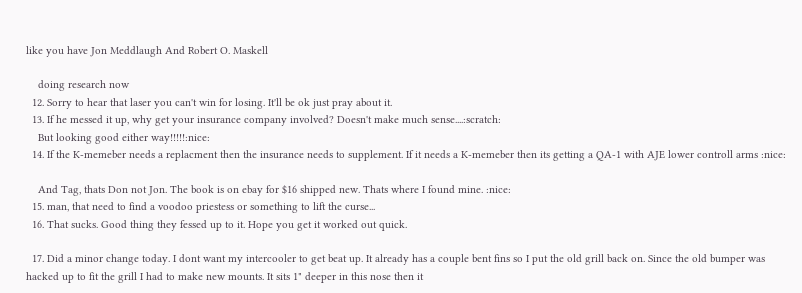like you have Jon Meddlaugh And Robert O. Maskell

    doing research now
  12. Sorry to hear that laser you can't win for losing. It'll be ok just pray about it.
  13. If he messed it up, why get your insurance company involved? Doesn't make much sense....:scratch:
    But looking good either way!!!!!:nice:
  14. If the K-memeber needs a replacment then the insurance needs to supplement. If it needs a K-memeber then its getting a QA-1 with AJE lower controll arms :nice:

    And Tag, thats Don not Jon. The book is on ebay for $16 shipped new. Thats where I found mine. :nice:
  15. man, that need to find a voodoo priestess or something to lift the curse...
  16. That sucks. Good thing they fessed up to it. Hope you get it worked out quick.

  17. Did a minor change today. I dont want my intercooler to get beat up. It already has a couple bent fins so I put the old grill back on. Since the old bumper was hacked up to fit the grill I had to make new mounts. It sits 1" deeper in this nose then it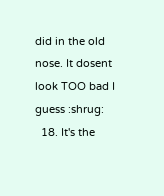did in the old nose. It dosent look TOO bad I guess :shrug:
  18. It's the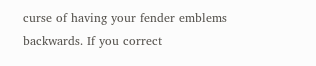curse of having your fender emblems backwards. If you correct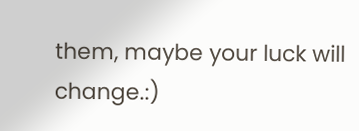them, maybe your luck will change.:)